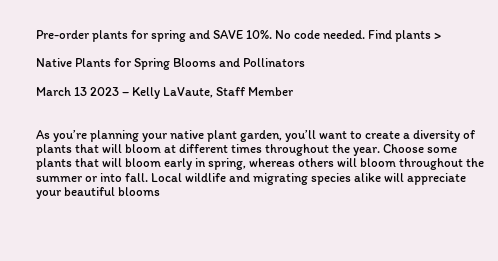Pre-order plants for spring and SAVE 10%. No code needed. Find plants >

Native Plants for Spring Blooms and Pollinators

March 13 2023 – Kelly LaVaute, Staff Member


As you’re planning your native plant garden, you’ll want to create a diversity of plants that will bloom at different times throughout the year. Choose some plants that will bloom early in spring, whereas others will bloom throughout the summer or into fall. Local wildlife and migrating species alike will appreciate your beautiful blooms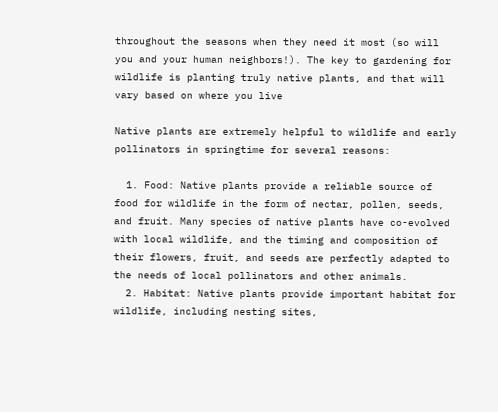throughout the seasons when they need it most (so will you and your human neighbors!). The key to gardening for wildlife is planting truly native plants, and that will vary based on where you live

Native plants are extremely helpful to wildlife and early pollinators in springtime for several reasons:

  1. Food: Native plants provide a reliable source of food for wildlife in the form of nectar, pollen, seeds, and fruit. Many species of native plants have co-evolved with local wildlife, and the timing and composition of their flowers, fruit, and seeds are perfectly adapted to the needs of local pollinators and other animals.
  2. Habitat: Native plants provide important habitat for wildlife, including nesting sites,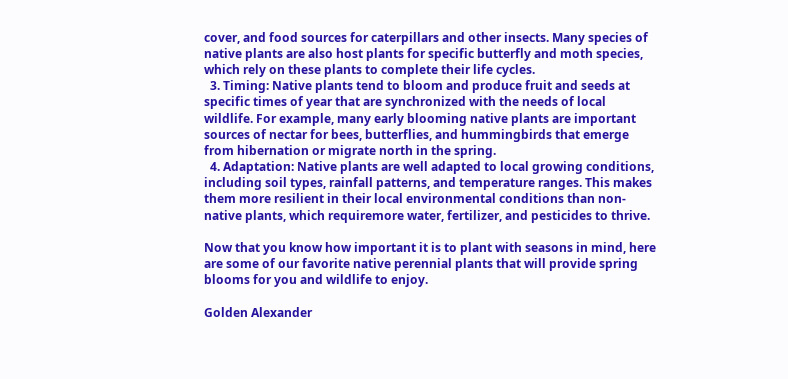cover, and food sources for caterpillars and other insects. Many species of native plants are also host plants for specific butterfly and moth species, which rely on these plants to complete their life cycles.
  3. Timing: Native plants tend to bloom and produce fruit and seeds at specific times of year that are synchronized with the needs of local wildlife. For example, many early blooming native plants are important sources of nectar for bees, butterflies, and hummingbirds that emerge from hibernation or migrate north in the spring.
  4. Adaptation: Native plants are well adapted to local growing conditions, including soil types, rainfall patterns, and temperature ranges. This makes them more resilient in their local environmental conditions than non-native plants, which requiremore water, fertilizer, and pesticides to thrive.

Now that you know how important it is to plant with seasons in mind, here are some of our favorite native perennial plants that will provide spring blooms for you and wildlife to enjoy.

Golden Alexander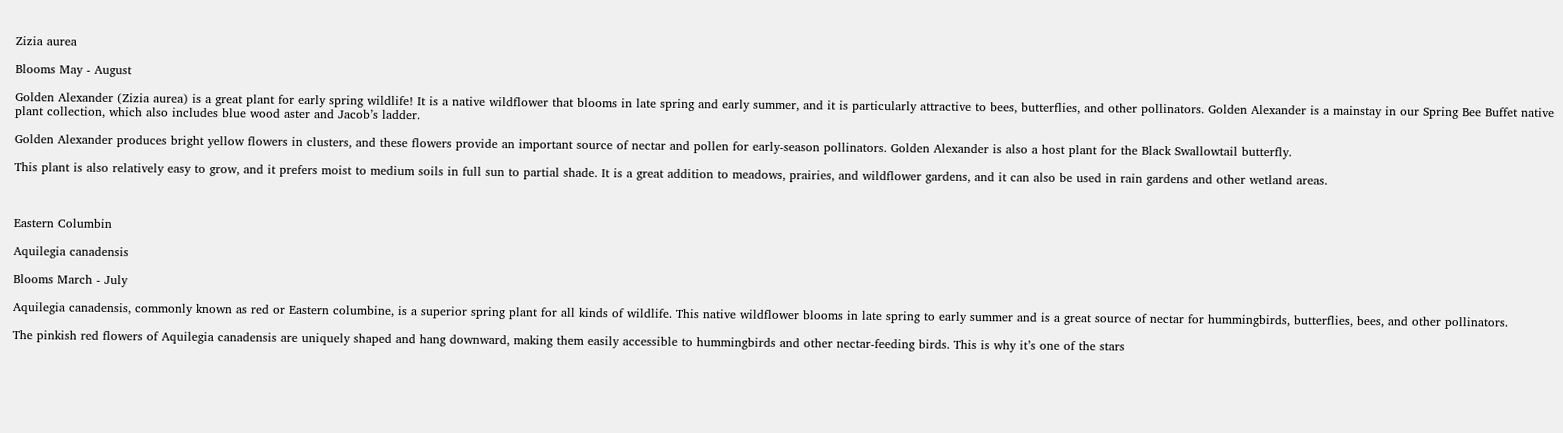Zizia aurea

Blooms May - August

Golden Alexander (Zizia aurea) is a great plant for early spring wildlife! It is a native wildflower that blooms in late spring and early summer, and it is particularly attractive to bees, butterflies, and other pollinators. Golden Alexander is a mainstay in our Spring Bee Buffet native plant collection, which also includes blue wood aster and Jacob’s ladder.

Golden Alexander produces bright yellow flowers in clusters, and these flowers provide an important source of nectar and pollen for early-season pollinators. Golden Alexander is also a host plant for the Black Swallowtail butterfly.

This plant is also relatively easy to grow, and it prefers moist to medium soils in full sun to partial shade. It is a great addition to meadows, prairies, and wildflower gardens, and it can also be used in rain gardens and other wetland areas.



Eastern Columbin

Aquilegia canadensis

Blooms March - July

Aquilegia canadensis, commonly known as red or Eastern columbine, is a superior spring plant for all kinds of wildlife. This native wildflower blooms in late spring to early summer and is a great source of nectar for hummingbirds, butterflies, bees, and other pollinators.

The pinkish red flowers of Aquilegia canadensis are uniquely shaped and hang downward, making them easily accessible to hummingbirds and other nectar-feeding birds. This is why it’s one of the stars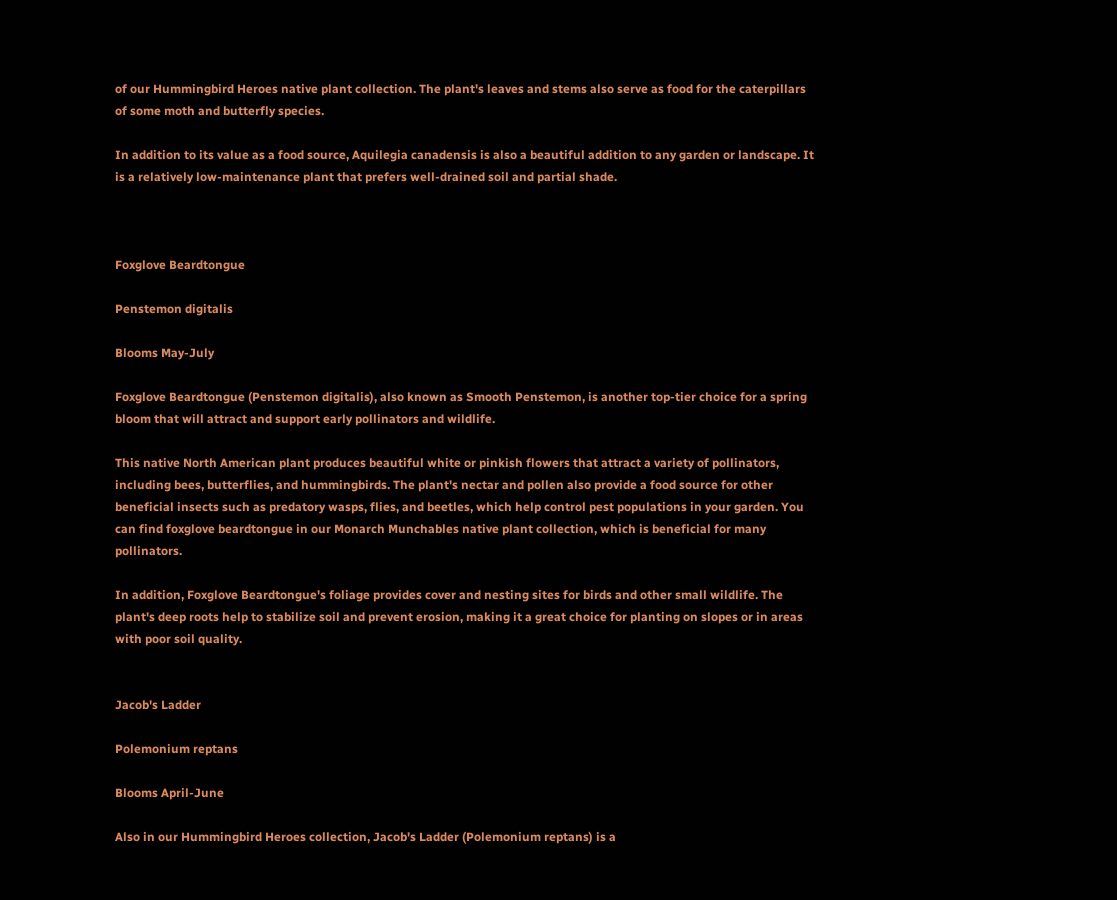of our Hummingbird Heroes native plant collection. The plant's leaves and stems also serve as food for the caterpillars of some moth and butterfly species.

In addition to its value as a food source, Aquilegia canadensis is also a beautiful addition to any garden or landscape. It is a relatively low-maintenance plant that prefers well-drained soil and partial shade.



Foxglove Beardtongue

Penstemon digitalis

Blooms May-July

Foxglove Beardtongue (Penstemon digitalis), also known as Smooth Penstemon, is another top-tier choice for a spring bloom that will attract and support early pollinators and wildlife.

This native North American plant produces beautiful white or pinkish flowers that attract a variety of pollinators, including bees, butterflies, and hummingbirds. The plant's nectar and pollen also provide a food source for other beneficial insects such as predatory wasps, flies, and beetles, which help control pest populations in your garden. You can find foxglove beardtongue in our Monarch Munchables native plant collection, which is beneficial for many pollinators.

In addition, Foxglove Beardtongue's foliage provides cover and nesting sites for birds and other small wildlife. The plant's deep roots help to stabilize soil and prevent erosion, making it a great choice for planting on slopes or in areas with poor soil quality.


Jacob's Ladder

Polemonium reptans

Blooms April-June

Also in our Hummingbird Heroes collection, Jacob's Ladder (Polemonium reptans) is a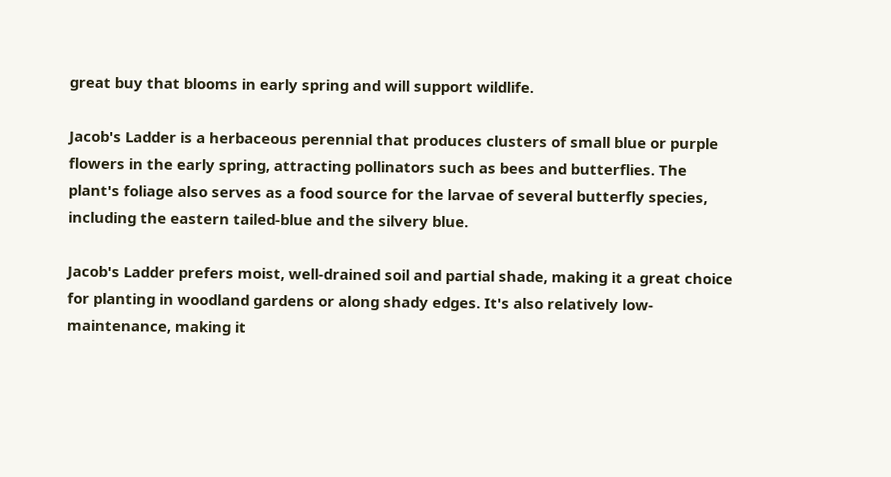great buy that blooms in early spring and will support wildlife.

Jacob's Ladder is a herbaceous perennial that produces clusters of small blue or purple flowers in the early spring, attracting pollinators such as bees and butterflies. The plant's foliage also serves as a food source for the larvae of several butterfly species, including the eastern tailed-blue and the silvery blue.

Jacob's Ladder prefers moist, well-drained soil and partial shade, making it a great choice for planting in woodland gardens or along shady edges. It's also relatively low-maintenance, making it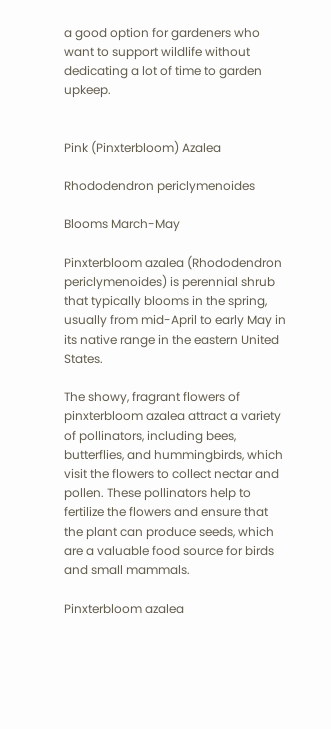a good option for gardeners who want to support wildlife without dedicating a lot of time to garden upkeep.


Pink (Pinxterbloom) Azalea

Rhododendron periclymenoides

Blooms March-May

Pinxterbloom azalea (Rhododendron periclymenoides) is perennial shrub that typically blooms in the spring, usually from mid-April to early May in its native range in the eastern United States.

The showy, fragrant flowers of pinxterbloom azalea attract a variety of pollinators, including bees, butterflies, and hummingbirds, which visit the flowers to collect nectar and pollen. These pollinators help to fertilize the flowers and ensure that the plant can produce seeds, which are a valuable food source for birds and small mammals.

Pinxterbloom azalea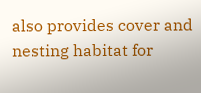also provides cover and nesting habitat for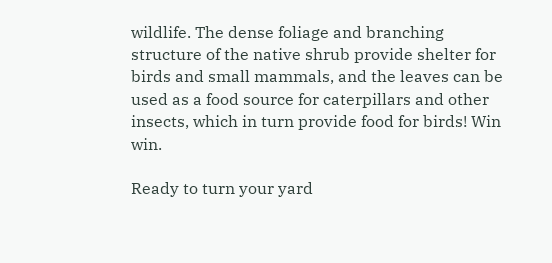wildlife. The dense foliage and branching structure of the native shrub provide shelter for birds and small mammals, and the leaves can be used as a food source for caterpillars and other insects, which in turn provide food for birds! Win win.

Ready to turn your yard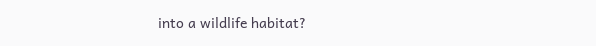into a wildlife habitat?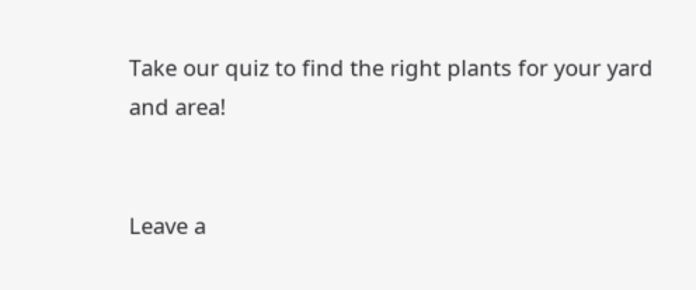Take our quiz to find the right plants for your yard and area!


Leave a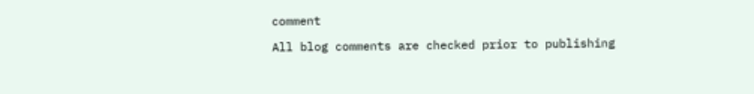comment

All blog comments are checked prior to publishing